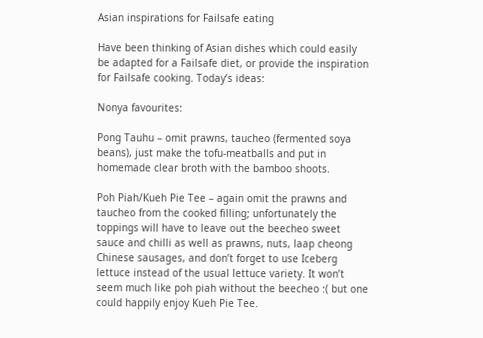Asian inspirations for Failsafe eating

Have been thinking of Asian dishes which could easily be adapted for a Failsafe diet, or provide the inspiration for Failsafe cooking. Today’s ideas:

Nonya favourites:

Pong Tauhu – omit prawns, taucheo (fermented soya beans), just make the tofu-meatballs and put in homemade clear broth with the bamboo shoots.

Poh Piah/Kueh Pie Tee – again omit the prawns and taucheo from the cooked filling; unfortunately the toppings will have to leave out the beecheo sweet sauce and chilli as well as prawns, nuts, laap cheong Chinese sausages, and don’t forget to use Iceberg lettuce instead of the usual lettuce variety. It won’t seem much like poh piah without the beecheo :( but one could happily enjoy Kueh Pie Tee.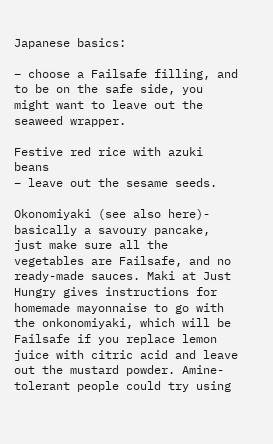Japanese basics:

– choose a Failsafe filling, and to be on the safe side, you might want to leave out the seaweed wrapper.

Festive red rice with azuki beans
– leave out the sesame seeds.

Okonomiyaki (see also here)- basically a savoury pancake, just make sure all the vegetables are Failsafe, and no ready-made sauces. Maki at Just Hungry gives instructions for homemade mayonnaise to go with the onkonomiyaki, which will be Failsafe if you replace lemon juice with citric acid and leave out the mustard powder. Amine-tolerant people could try using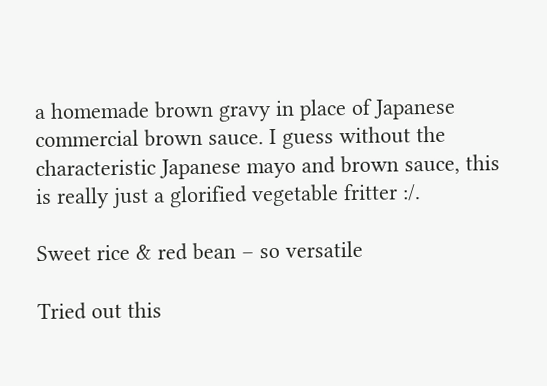a homemade brown gravy in place of Japanese commercial brown sauce. I guess without the characteristic Japanese mayo and brown sauce, this is really just a glorified vegetable fritter :/.

Sweet rice & red bean – so versatile

Tried out this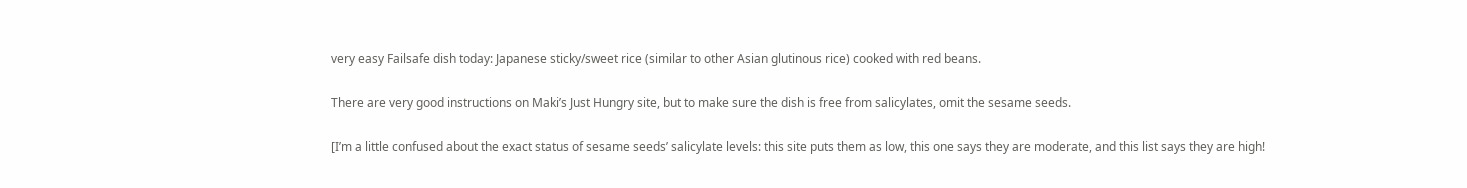very easy Failsafe dish today: Japanese sticky/sweet rice (similar to other Asian glutinous rice) cooked with red beans.

There are very good instructions on Maki’s Just Hungry site, but to make sure the dish is free from salicylates, omit the sesame seeds.

[I’m a little confused about the exact status of sesame seeds’ salicylate levels: this site puts them as low, this one says they are moderate, and this list says they are high!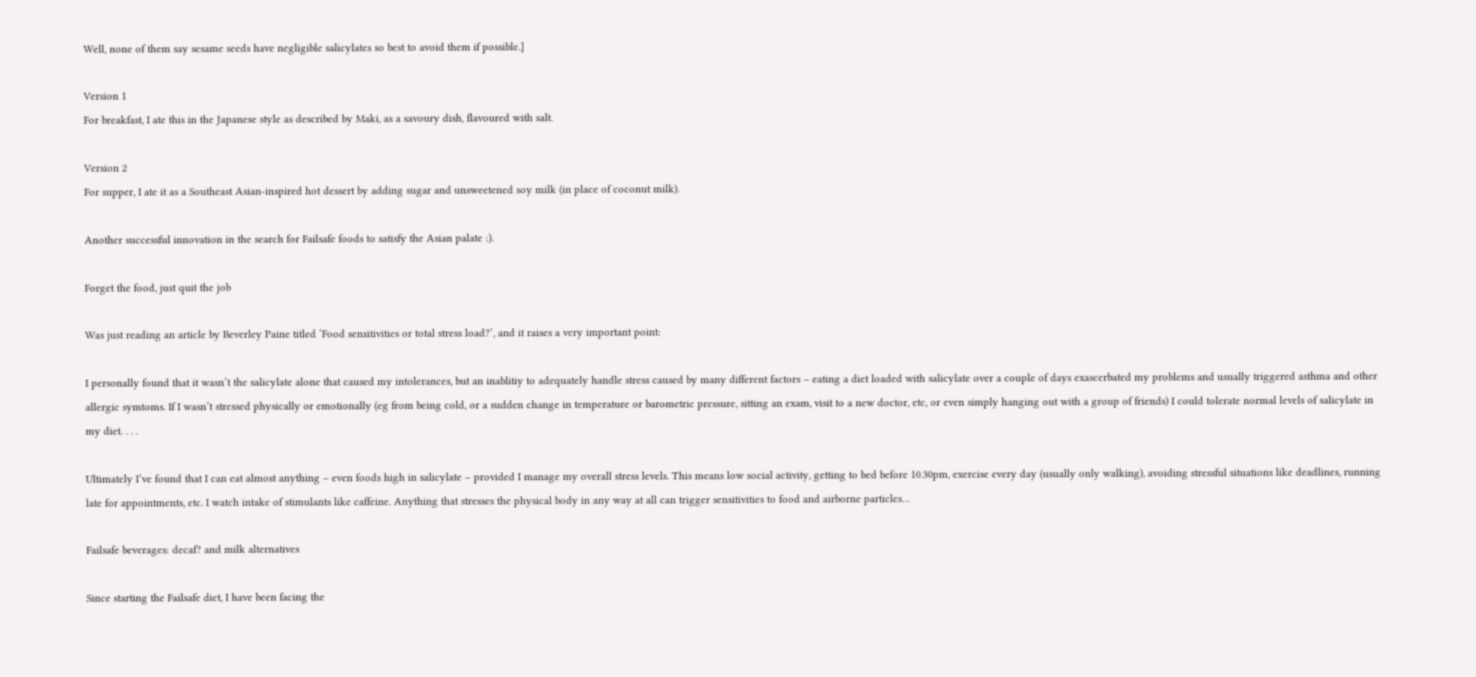Well, none of them say sesame seeds have negligible salicylates so best to avoid them if possible.]

Version 1
For breakfast, I ate this in the Japanese style as described by Maki, as a savoury dish, flavoured with salt.

Version 2
For supper, I ate it as a Southeast Asian-inspired hot dessert by adding sugar and unsweetened soy milk (in place of coconut milk).

Another successful innovation in the search for Failsafe foods to satisfy the Asian palate :).

Forget the food, just quit the job

Was just reading an article by Beverley Paine titled ‘Food sensitivities or total stress load?’, and it raises a very important point:

I personally found that it wasn’t the salicylate alone that caused my intolerances, but an inablitiy to adequately handle stress caused by many different factors – eating a diet loaded with salicylate over a couple of days exascerbated my problems and usually triggered asthma and other allergic symtoms. If I wasn’t stressed physically or emotionally (eg from being cold, or a sudden change in temperature or barometric pressure, sitting an exam, visit to a new doctor, etc, or even simply hanging out with a group of friends) I could tolerate normal levels of salicylate in my diet. . . .

Ultimately I’ve found that I can eat almost anything – even foods high in salicylate – provided I manage my overall stress levels. This means low social activity, getting to bed before 10.30pm, exercise every day (usually only walking), avoiding stressful situations like deadlines, running late for appointments, etc. I watch intake of stimulants like caffeine. Anything that stresses the physical body in any way at all can trigger sensitivities to food and airborne particles…

Failsafe beverages: decaf? and milk alternatives

Since starting the Failsafe diet, I have been facing the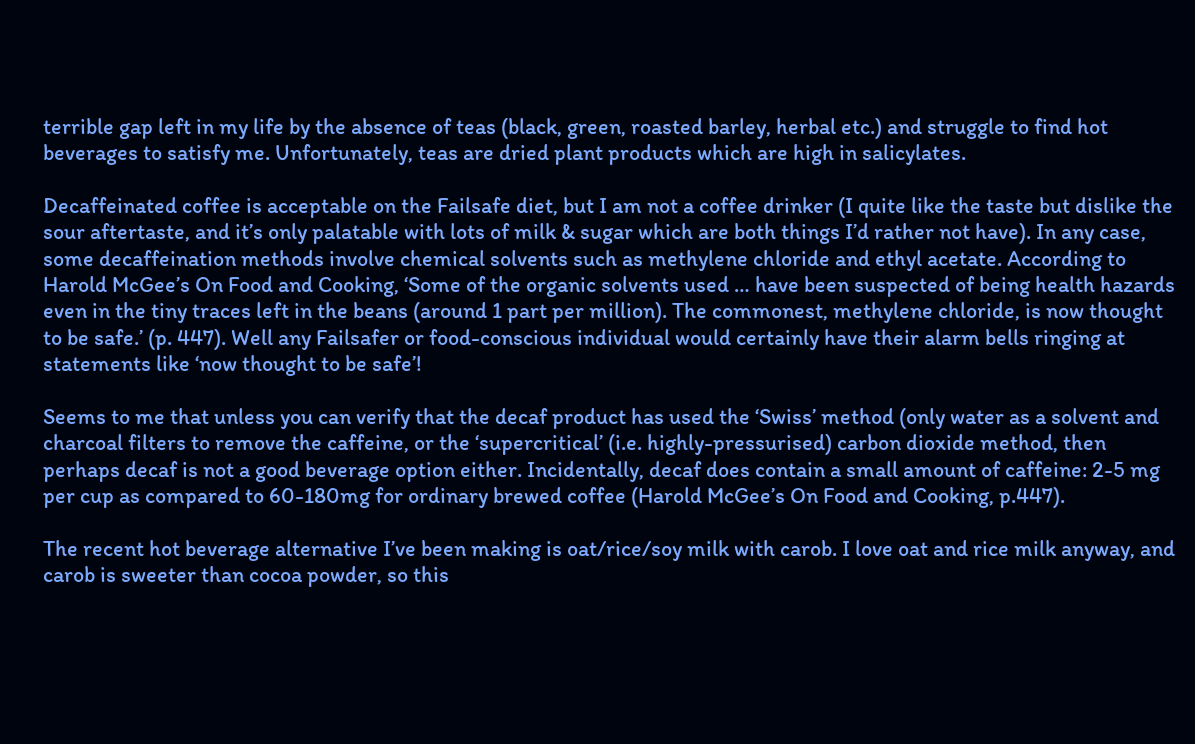terrible gap left in my life by the absence of teas (black, green, roasted barley, herbal etc.) and struggle to find hot beverages to satisfy me. Unfortunately, teas are dried plant products which are high in salicylates.

Decaffeinated coffee is acceptable on the Failsafe diet, but I am not a coffee drinker (I quite like the taste but dislike the sour aftertaste, and it’s only palatable with lots of milk & sugar which are both things I’d rather not have). In any case, some decaffeination methods involve chemical solvents such as methylene chloride and ethyl acetate. According to Harold McGee’s On Food and Cooking, ‘Some of the organic solvents used … have been suspected of being health hazards even in the tiny traces left in the beans (around 1 part per million). The commonest, methylene chloride, is now thought to be safe.’ (p. 447). Well any Failsafer or food-conscious individual would certainly have their alarm bells ringing at statements like ‘now thought to be safe’!

Seems to me that unless you can verify that the decaf product has used the ‘Swiss’ method (only water as a solvent and charcoal filters to remove the caffeine, or the ‘supercritical’ (i.e. highly-pressurised) carbon dioxide method, then perhaps decaf is not a good beverage option either. Incidentally, decaf does contain a small amount of caffeine: 2-5 mg per cup as compared to 60-180mg for ordinary brewed coffee (Harold McGee’s On Food and Cooking, p.447).

The recent hot beverage alternative I’ve been making is oat/rice/soy milk with carob. I love oat and rice milk anyway, and carob is sweeter than cocoa powder, so this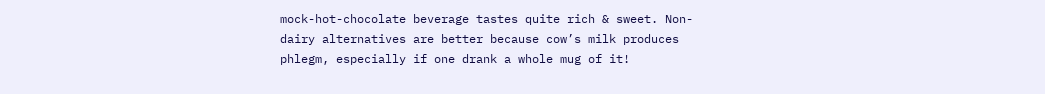mock-hot-chocolate beverage tastes quite rich & sweet. Non-dairy alternatives are better because cow’s milk produces phlegm, especially if one drank a whole mug of it!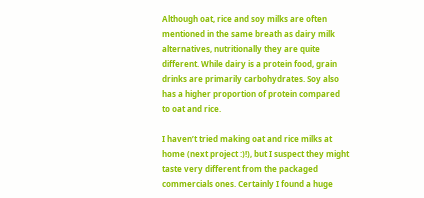Although oat, rice and soy milks are often mentioned in the same breath as dairy milk alternatives, nutritionally they are quite different. While dairy is a protein food, grain drinks are primarily carbohydrates. Soy also has a higher proportion of protein compared to oat and rice.

I haven’t tried making oat and rice milks at home (next project :)!), but I suspect they might taste very different from the packaged commercials ones. Certainly I found a huge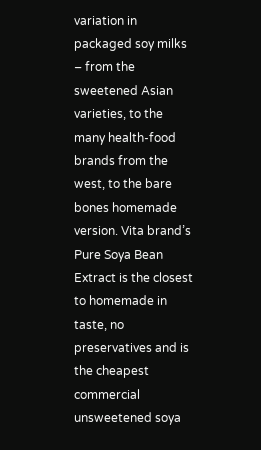variation in packaged soy milks – from the sweetened Asian varieties, to the many health-food brands from the west, to the bare bones homemade version. Vita brand’s Pure Soya Bean Extract is the closest to homemade in taste, no preservatives and is the cheapest commercial unsweetened soya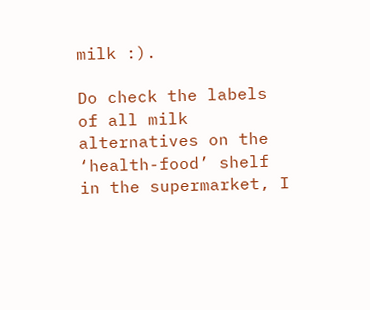milk :).

Do check the labels of all milk alternatives on the ‘health-food’ shelf in the supermarket, I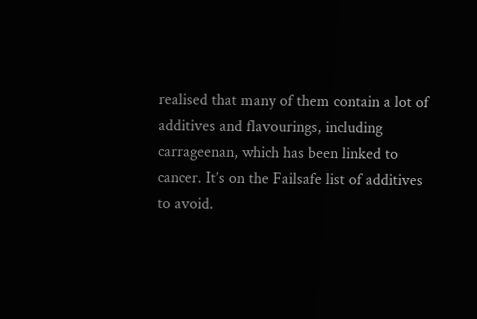realised that many of them contain a lot of additives and flavourings, including carrageenan, which has been linked to cancer. It’s on the Failsafe list of additives to avoid.